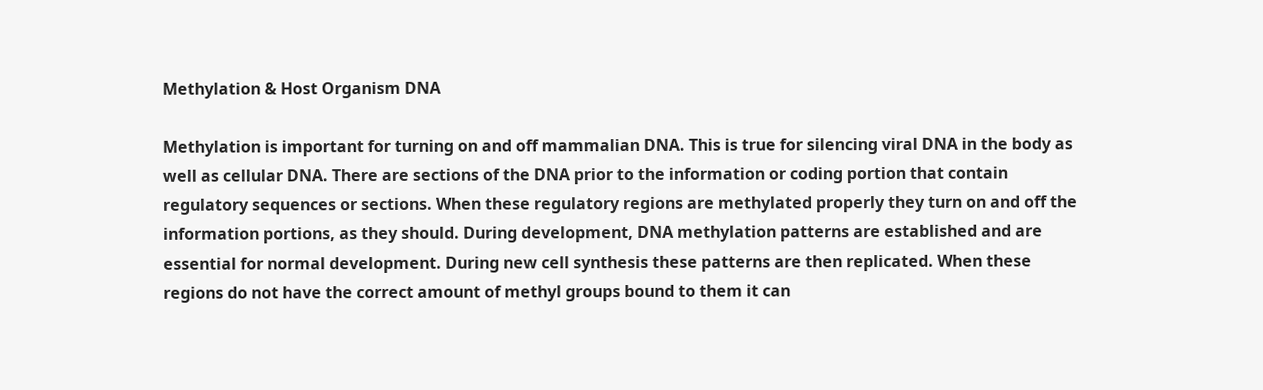Methylation & Host Organism DNA

Methylation is important for turning on and off mammalian DNA. This is true for silencing viral DNA in the body as well as cellular DNA. There are sections of the DNA prior to the information or coding portion that contain regulatory sequences or sections. When these regulatory regions are methylated properly they turn on and off the information portions, as they should. During development, DNA methylation patterns are established and are essential for normal development. During new cell synthesis these patterns are then replicated. When these regions do not have the correct amount of methyl groups bound to them it can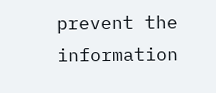prevent the information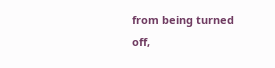from being turned off,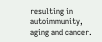resulting in autoimmunity, aging and cancer.